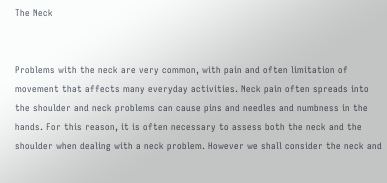The Neck


Problems with the neck are very common, with pain and often limitation of movement that affects many everyday activities. Neck pain often spreads into the shoulder and neck problems can cause pins and needles and numbness in the hands. For this reason, it is often necessary to assess both the neck and the shoulder when dealing with a neck problem. However we shall consider the neck and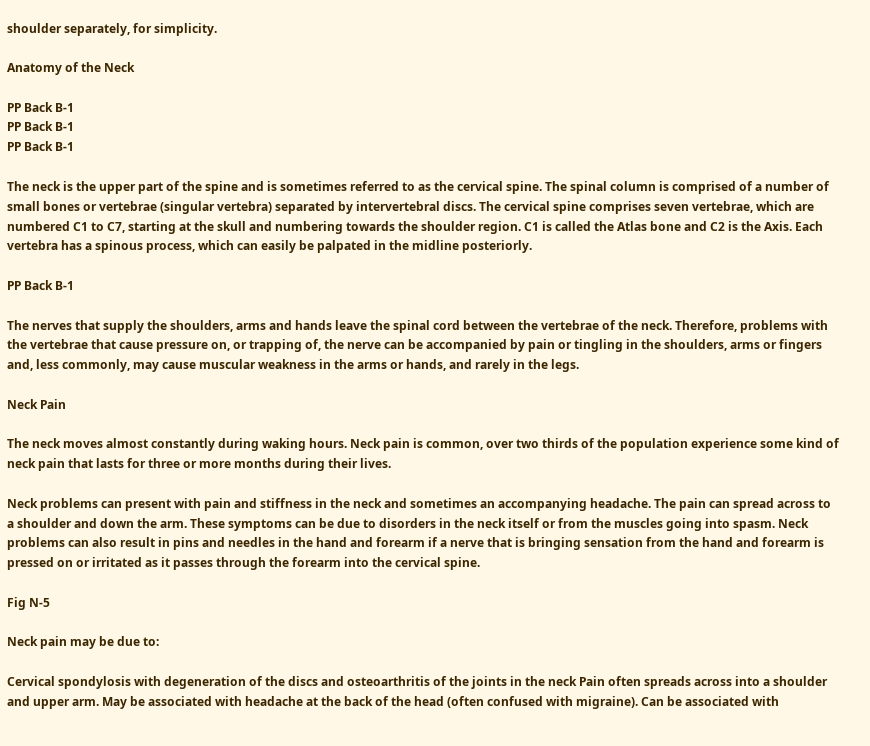shoulder separately, for simplicity.

Anatomy of the Neck

PP Back B-1
PP Back B-1
PP Back B-1

The neck is the upper part of the spine and is sometimes referred to as the cervical spine. The spinal column is comprised of a number of small bones or vertebrae (singular vertebra) separated by intervertebral discs. The cervical spine comprises seven vertebrae, which are numbered C1 to C7, starting at the skull and numbering towards the shoulder region. C1 is called the Atlas bone and C2 is the Axis. Each vertebra has a spinous process, which can easily be palpated in the midline posteriorly.

PP Back B-1

The nerves that supply the shoulders, arms and hands leave the spinal cord between the vertebrae of the neck. Therefore, problems with the vertebrae that cause pressure on, or trapping of, the nerve can be accompanied by pain or tingling in the shoulders, arms or fingers and, less commonly, may cause muscular weakness in the arms or hands, and rarely in the legs.

Neck Pain

The neck moves almost constantly during waking hours. Neck pain is common, over two thirds of the population experience some kind of neck pain that lasts for three or more months during their lives.

Neck problems can present with pain and stiffness in the neck and sometimes an accompanying headache. The pain can spread across to a shoulder and down the arm. These symptoms can be due to disorders in the neck itself or from the muscles going into spasm. Neck problems can also result in pins and needles in the hand and forearm if a nerve that is bringing sensation from the hand and forearm is pressed on or irritated as it passes through the forearm into the cervical spine.

Fig N-5

Neck pain may be due to:

Cervical spondylosis with degeneration of the discs and osteoarthritis of the joints in the neck Pain often spreads across into a shoulder and upper arm. May be associated with headache at the back of the head (often confused with migraine). Can be associated with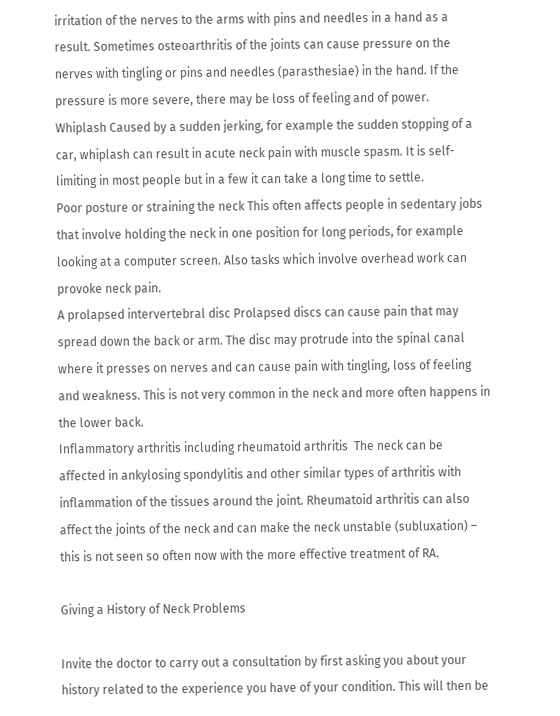irritation of the nerves to the arms with pins and needles in a hand as a result. Sometimes osteoarthritis of the joints can cause pressure on the nerves with tingling or pins and needles (parasthesiae) in the hand. If the pressure is more severe, there may be loss of feeling and of power.
Whiplash Caused by a sudden jerking, for example the sudden stopping of a car, whiplash can result in acute neck pain with muscle spasm. It is self-limiting in most people but in a few it can take a long time to settle.
Poor posture or straining the neck This often affects people in sedentary jobs that involve holding the neck in one position for long periods, for example looking at a computer screen. Also tasks which involve overhead work can provoke neck pain.
A prolapsed intervertebral disc Prolapsed discs can cause pain that may spread down the back or arm. The disc may protrude into the spinal canal where it presses on nerves and can cause pain with tingling, loss of feeling and weakness. This is not very common in the neck and more often happens in the lower back.
Inflammatory arthritis including rheumatoid arthritis  The neck can be affected in ankylosing spondylitis and other similar types of arthritis with inflammation of the tissues around the joint. Rheumatoid arthritis can also affect the joints of the neck and can make the neck unstable (subluxation) – this is not seen so often now with the more effective treatment of RA.

Giving a History of Neck Problems

Invite the doctor to carry out a consultation by first asking you about your history related to the experience you have of your condition. This will then be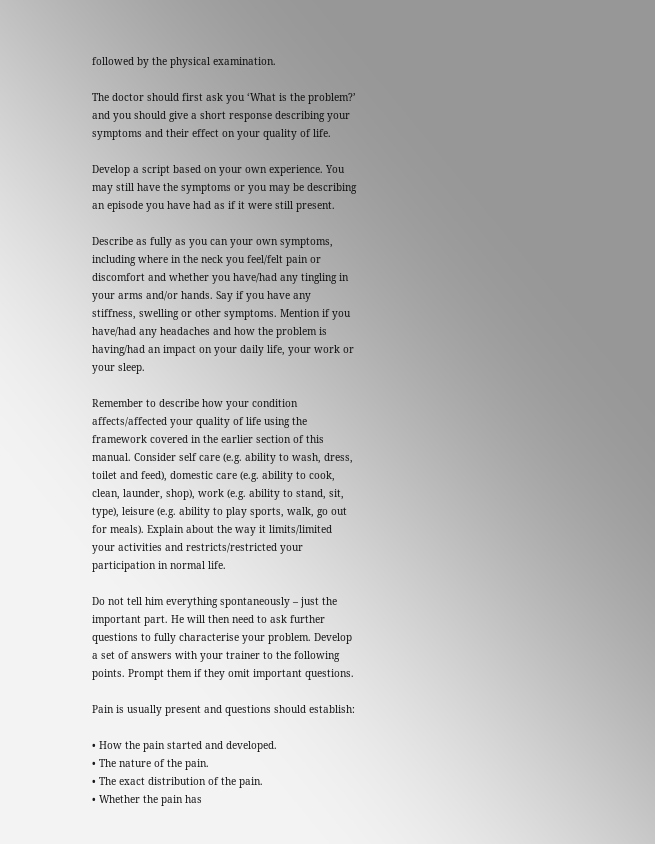followed by the physical examination.

The doctor should first ask you ‘What is the problem?’ and you should give a short response describing your symptoms and their effect on your quality of life.

Develop a script based on your own experience. You may still have the symptoms or you may be describing an episode you have had as if it were still present.

Describe as fully as you can your own symptoms, including where in the neck you feel/felt pain or discomfort and whether you have/had any tingling in your arms and/or hands. Say if you have any stiffness, swelling or other symptoms. Mention if you have/had any headaches and how the problem is having/had an impact on your daily life, your work or your sleep.

Remember to describe how your condition affects/affected your quality of life using the framework covered in the earlier section of this manual. Consider self care (e.g. ability to wash, dress, toilet and feed), domestic care (e.g. ability to cook, clean, launder, shop), work (e.g. ability to stand, sit, type), leisure (e.g. ability to play sports, walk, go out for meals). Explain about the way it limits/limited your activities and restricts/restricted your participation in normal life.

Do not tell him everything spontaneously – just the important part. He will then need to ask further questions to fully characterise your problem. Develop a set of answers with your trainer to the following points. Prompt them if they omit important questions.

Pain is usually present and questions should establish:

• How the pain started and developed.
• The nature of the pain.
• The exact distribution of the pain.
• Whether the pain has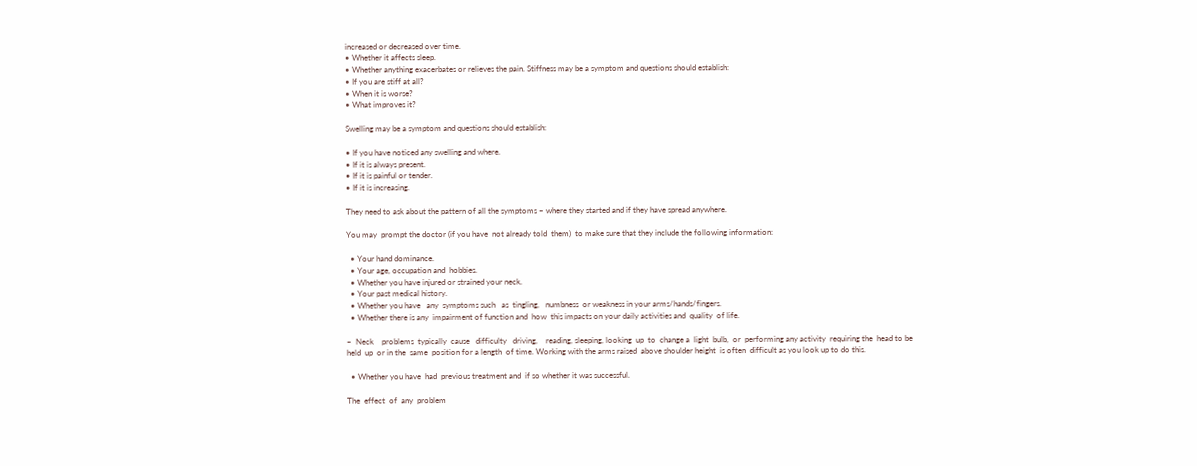increased or decreased over time.
• Whether it affects sleep.
• Whether anything exacerbates or relieves the pain. Stiffness may be a symptom and questions should establish:
• If you are stiff at all?
• When it is worse?
• What improves it?

Swelling may be a symptom and questions should establish:

• If you have noticed any swelling and where.
• If it is always present.
• If it is painful or tender.
• If it is increasing.

They need to ask about the pattern of all the symptoms – where they started and if they have spread anywhere.

You may  prompt the doctor (if you have  not already told  them)  to make sure that they include the following information:

  • Your hand dominance.
  • Your age, occupation and  hobbies.
  • Whether you have injured or strained your neck.
  • Your past medical history.
  • Whether you have   any  symptoms such   as  tingling,   numbness  or weakness in your arms/hands/fingers.
  • Whether there is any  impairment of function and  how  this impacts on your daily activities and  quality  of life.

–  Neck    problems  typically  cause   difficulty   driving,    reading, sleeping, looking  up  to  change a  light  bulb,  or  performing any activity  requiring the  head to be  held  up  or in the  same  position for a length  of time. Working with the arms raised  above shoulder height  is often  difficult as you look up to do this.

  • Whether you have  had  previous treatment and  if so whether it was successful.

The  effect  of  any  problem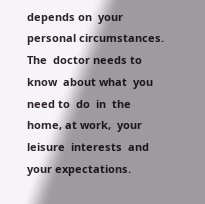depends on  your  personal circumstances. The  doctor needs to  know  about what  you  need to  do  in  the  home, at work,  your leisure  interests  and  your expectations.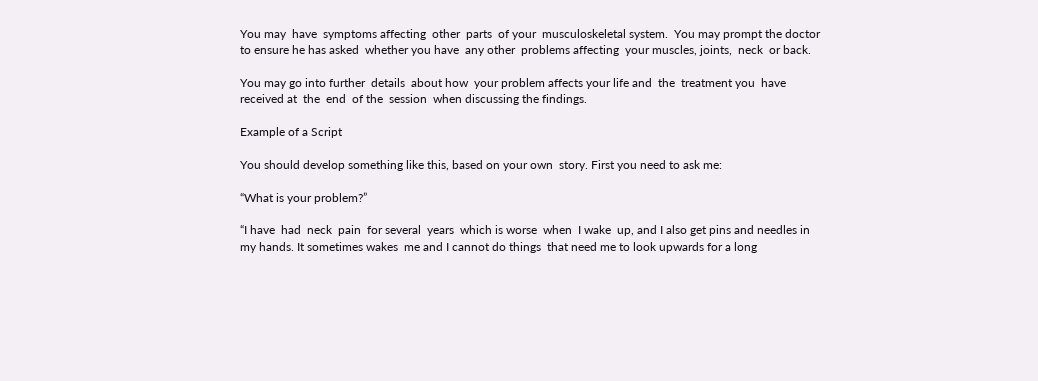You may  have  symptoms affecting  other  parts  of your  musculoskeletal system.  You may prompt the doctor to ensure he has asked  whether you have  any other  problems affecting  your muscles, joints,  neck  or back.

You may go into further  details  about how  your problem affects your life and  the  treatment you  have  received at  the  end  of the  session  when discussing the findings.

Example of a Script

You should develop something like this, based on your own  story. First you need to ask me:

“What is your problem?”

“I have  had  neck  pain  for several  years  which is worse  when  I wake  up, and I also get pins and needles in my hands. It sometimes wakes  me and I cannot do things  that need me to look upwards for a long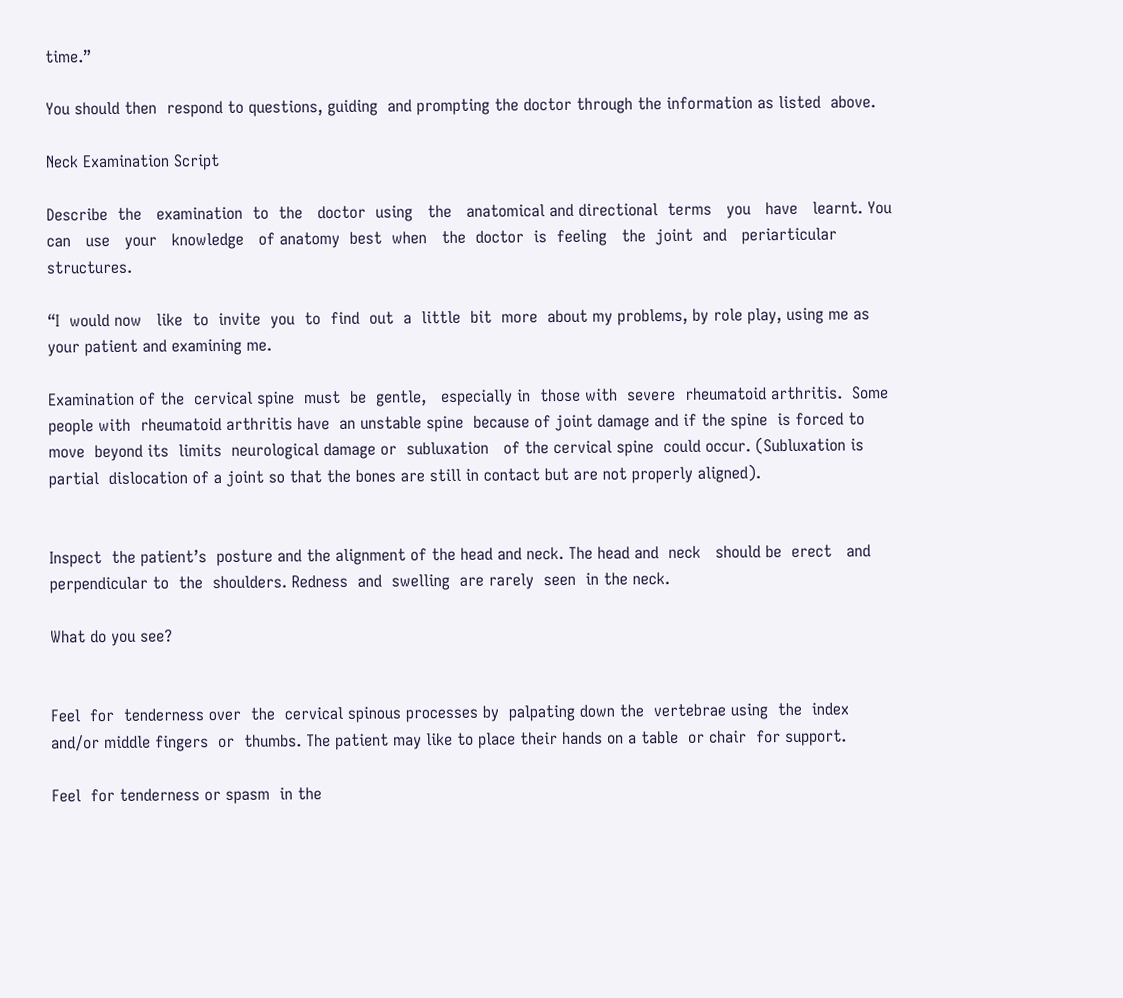time.”

You should then  respond to questions, guiding  and prompting the doctor through the information as listed  above.

Neck Examination Script

Describe  the   examination  to  the   doctor  using   the   anatomical and directional  terms   you   have   learnt. You  can   use   your   knowledge   of anatomy  best  when   the  doctor  is  feeling   the  joint  and   periarticular structures.

“I  would now   like  to  invite  you  to  find  out  a  little  bit  more  about my problems, by role play, using me as your patient and examining me.

Examination of the  cervical spine  must  be  gentle,   especially in  those with  severe  rheumatoid arthritis.  Some  people with  rheumatoid arthritis have  an unstable spine  because of joint damage and if the spine  is forced to  move  beyond its  limits  neurological damage or  subluxation   of the cervical spine  could occur. (Subluxation is partial  dislocation of a joint so that the bones are still in contact but are not properly aligned).


Inspect  the patient’s  posture and the alignment of the head and neck. The head and  neck   should be  erect   and  perpendicular to  the  shoulders. Redness  and  swelling  are rarely  seen  in the neck.

What do you see?


Feel  for  tenderness over  the  cervical spinous processes by  palpating down the  vertebrae using  the  index  and/or middle fingers  or  thumbs. The patient may like to place their hands on a table  or chair  for support.

Feel  for tenderness or spasm  in the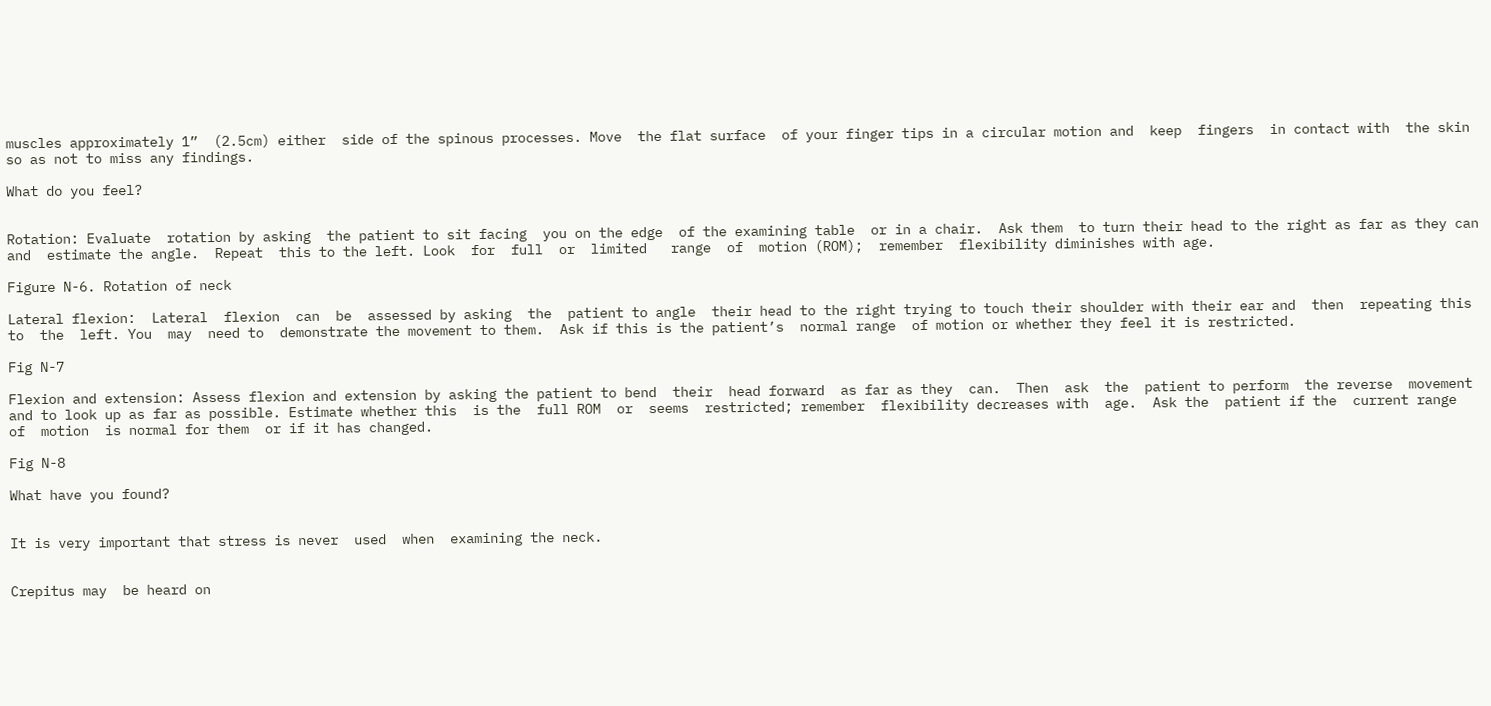muscles approximately 1”  (2.5cm) either  side of the spinous processes. Move  the flat surface  of your finger tips in a circular motion and  keep  fingers  in contact with  the skin so as not to miss any findings.

What do you feel?


Rotation: Evaluate  rotation by asking  the patient to sit facing  you on the edge  of the examining table  or in a chair.  Ask them  to turn their head to the right as far as they can  and  estimate the angle.  Repeat  this to the left. Look  for  full  or  limited   range  of  motion (ROM);  remember  flexibility diminishes with age.

Figure N-6. Rotation of neck

Lateral flexion:  Lateral  flexion  can  be  assessed by asking  the  patient to angle  their head to the right trying to touch their shoulder with their ear and  then  repeating this  to  the  left. You  may  need to  demonstrate the movement to them.  Ask if this is the patient’s  normal range  of motion or whether they feel it is restricted.

Fig N-7

Flexion and extension: Assess flexion and extension by asking the patient to bend  their  head forward  as far as they  can.  Then  ask  the  patient to perform  the reverse  movement and to look up as far as possible. Estimate whether this  is the  full ROM  or  seems  restricted; remember  flexibility decreases with  age.  Ask the  patient if the  current range  of  motion  is normal for them  or if it has changed.

Fig N-8

What have you found?


It is very important that stress is never  used  when  examining the neck.


Crepitus may  be heard on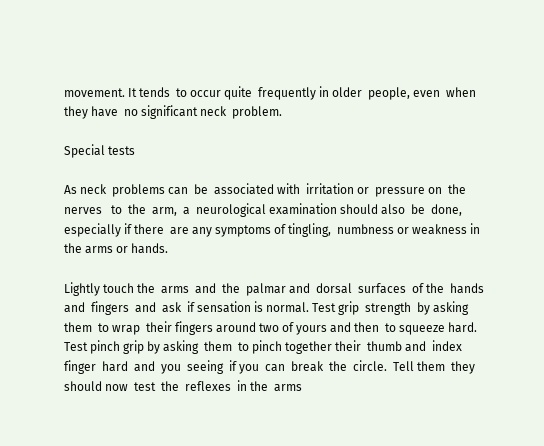movement. It tends  to occur quite  frequently in older  people, even  when  they have  no significant neck  problem.

Special tests

As neck  problems can  be  associated with  irritation or  pressure on  the nerves   to  the  arm,  a  neurological examination should also  be  done, especially if there  are any symptoms of tingling,  numbness or weakness in the arms or hands.

Lightly touch the  arms  and  the  palmar and  dorsal  surfaces  of the  hands and  fingers  and  ask  if sensation is normal. Test grip  strength  by asking them  to wrap  their fingers around two of yours and then  to squeeze hard. Test pinch grip by asking  them  to pinch together their  thumb and  index finger  hard  and  you  seeing  if you  can  break  the  circle.  Tell them  they should now  test  the  reflexes  in the  arms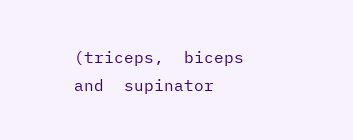(triceps,  biceps and  supinator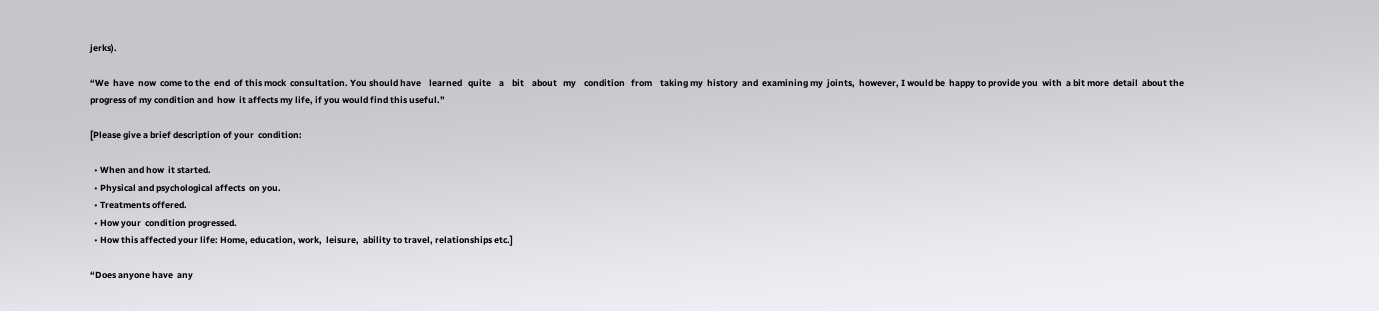jerks).

“We  have  now  come to the  end  of this mock  consultation. You should have    learned   quite    a    bit    about   my    condition   from    taking my  history  and  examining my  joints,  however, I would be  happy to provide you  with  a bit more  detail  about the  progress of my condition and  how  it affects my life, if you would find this useful.”

[Please give a brief description of your  condition:

  • When and how  it started.
  • Physical and psychological affects  on you.
  • Treatments offered.
  • How your  condition progressed.
  • How this affected your life: Home, education, work,  leisure,  ability to travel, relationships etc.]

“Does anyone have  any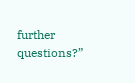further  questions?”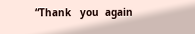“Thank   you  again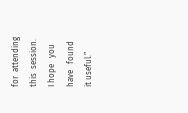for  attending this  session. I hope   you  have   found it useful.”